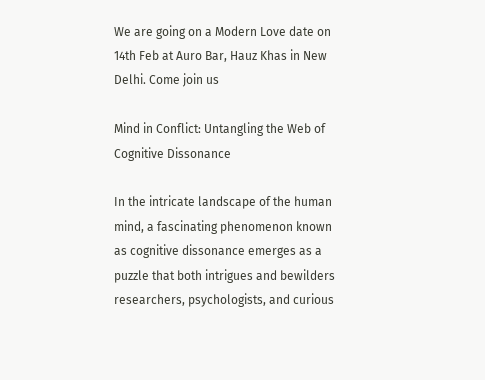We are going on a Modern Love date on 14th Feb at Auro Bar, Hauz Khas in New Delhi. Come join us

Mind in Conflict: Untangling the Web of Cognitive Dissonance

In the intricate landscape of the human mind, a fascinating phenomenon known as cognitive dissonance emerges as a puzzle that both intrigues and bewilders researchers, psychologists, and curious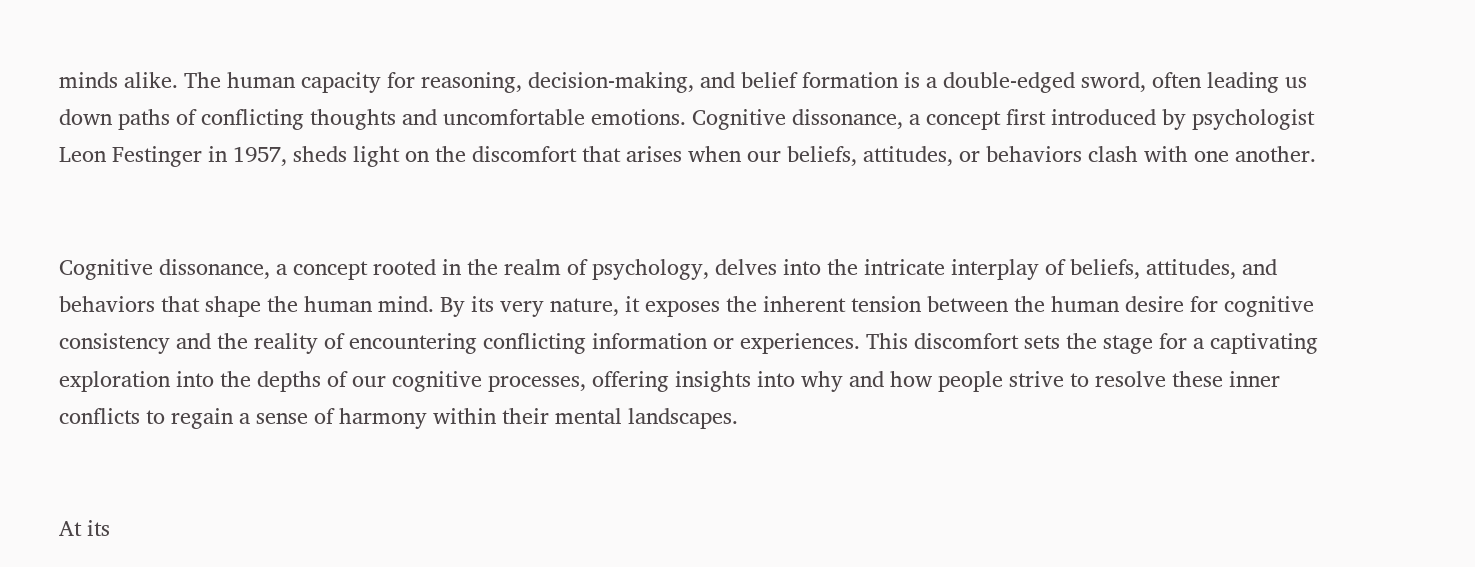minds alike. The human capacity for reasoning, decision-making, and belief formation is a double-edged sword, often leading us down paths of conflicting thoughts and uncomfortable emotions. Cognitive dissonance, a concept first introduced by psychologist Leon Festinger in 1957, sheds light on the discomfort that arises when our beliefs, attitudes, or behaviors clash with one another.


Cognitive dissonance, a concept rooted in the realm of psychology, delves into the intricate interplay of beliefs, attitudes, and behaviors that shape the human mind. By its very nature, it exposes the inherent tension between the human desire for cognitive consistency and the reality of encountering conflicting information or experiences. This discomfort sets the stage for a captivating exploration into the depths of our cognitive processes, offering insights into why and how people strive to resolve these inner conflicts to regain a sense of harmony within their mental landscapes.


At its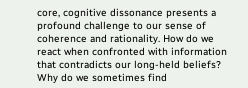core, cognitive dissonance presents a profound challenge to our sense of coherence and rationality. How do we react when confronted with information that contradicts our long-held beliefs? Why do we sometimes find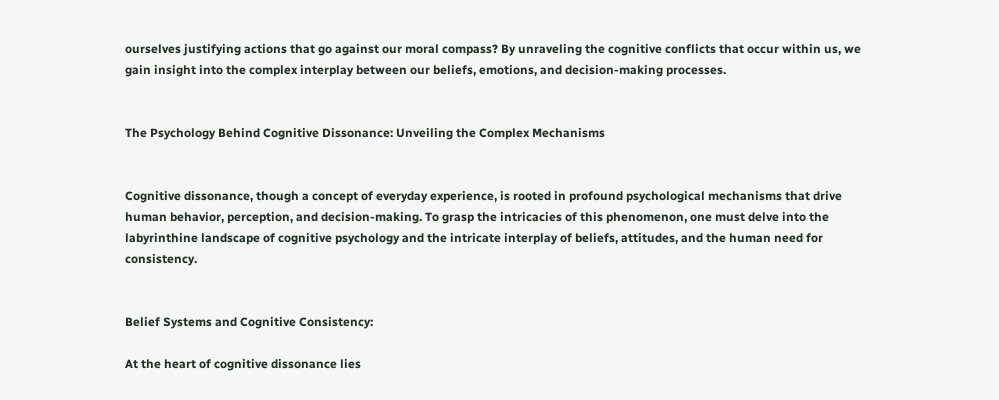ourselves justifying actions that go against our moral compass? By unraveling the cognitive conflicts that occur within us, we gain insight into the complex interplay between our beliefs, emotions, and decision-making processes.


The Psychology Behind Cognitive Dissonance: Unveiling the Complex Mechanisms


Cognitive dissonance, though a concept of everyday experience, is rooted in profound psychological mechanisms that drive human behavior, perception, and decision-making. To grasp the intricacies of this phenomenon, one must delve into the labyrinthine landscape of cognitive psychology and the intricate interplay of beliefs, attitudes, and the human need for consistency.


Belief Systems and Cognitive Consistency:

At the heart of cognitive dissonance lies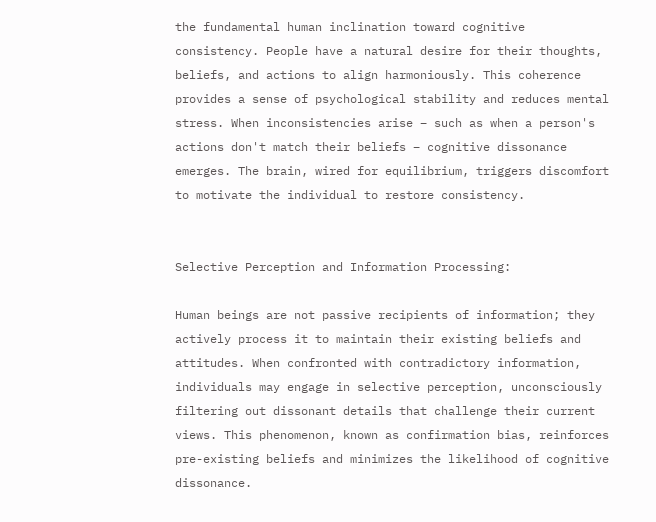the fundamental human inclination toward cognitive consistency. People have a natural desire for their thoughts, beliefs, and actions to align harmoniously. This coherence provides a sense of psychological stability and reduces mental stress. When inconsistencies arise – such as when a person's actions don't match their beliefs – cognitive dissonance emerges. The brain, wired for equilibrium, triggers discomfort to motivate the individual to restore consistency.


Selective Perception and Information Processing:

Human beings are not passive recipients of information; they actively process it to maintain their existing beliefs and attitudes. When confronted with contradictory information, individuals may engage in selective perception, unconsciously filtering out dissonant details that challenge their current views. This phenomenon, known as confirmation bias, reinforces pre-existing beliefs and minimizes the likelihood of cognitive dissonance.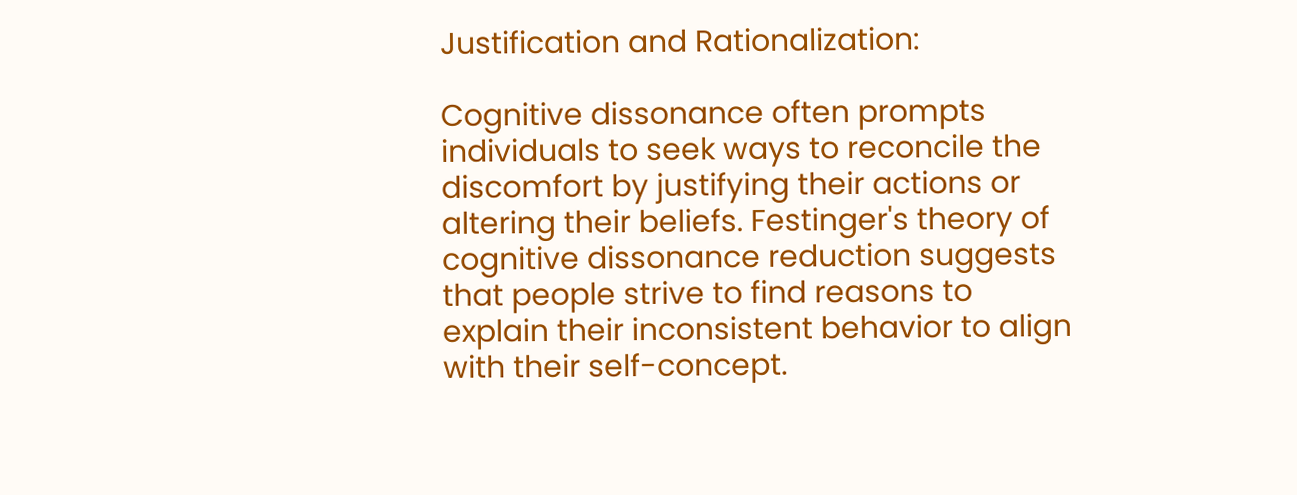Justification and Rationalization:

Cognitive dissonance often prompts individuals to seek ways to reconcile the discomfort by justifying their actions or altering their beliefs. Festinger's theory of cognitive dissonance reduction suggests that people strive to find reasons to explain their inconsistent behavior to align with their self-concept.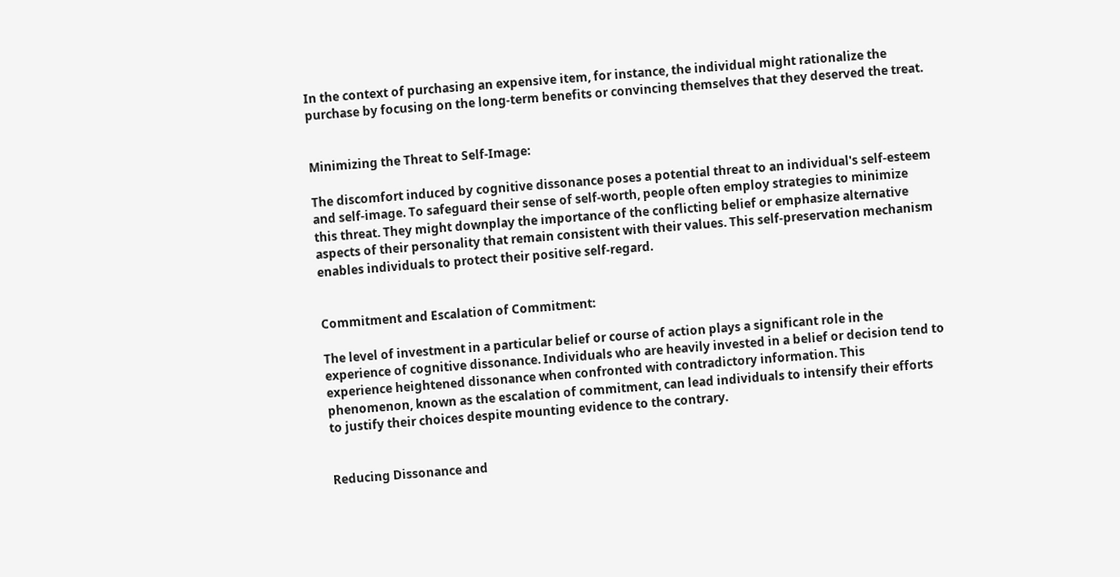In the context of purchasing an expensive item, for instance, the individual might rationalize the purchase by focusing on the long-term benefits or convincing themselves that they deserved the treat.


Minimizing the Threat to Self-Image:

The discomfort induced by cognitive dissonance poses a potential threat to an individual's self-esteem and self-image. To safeguard their sense of self-worth, people often employ strategies to minimize this threat. They might downplay the importance of the conflicting belief or emphasize alternative aspects of their personality that remain consistent with their values. This self-preservation mechanism enables individuals to protect their positive self-regard.


Commitment and Escalation of Commitment:

The level of investment in a particular belief or course of action plays a significant role in the experience of cognitive dissonance. Individuals who are heavily invested in a belief or decision tend to experience heightened dissonance when confronted with contradictory information. This phenomenon, known as the escalation of commitment, can lead individuals to intensify their efforts to justify their choices despite mounting evidence to the contrary.


Reducing Dissonance and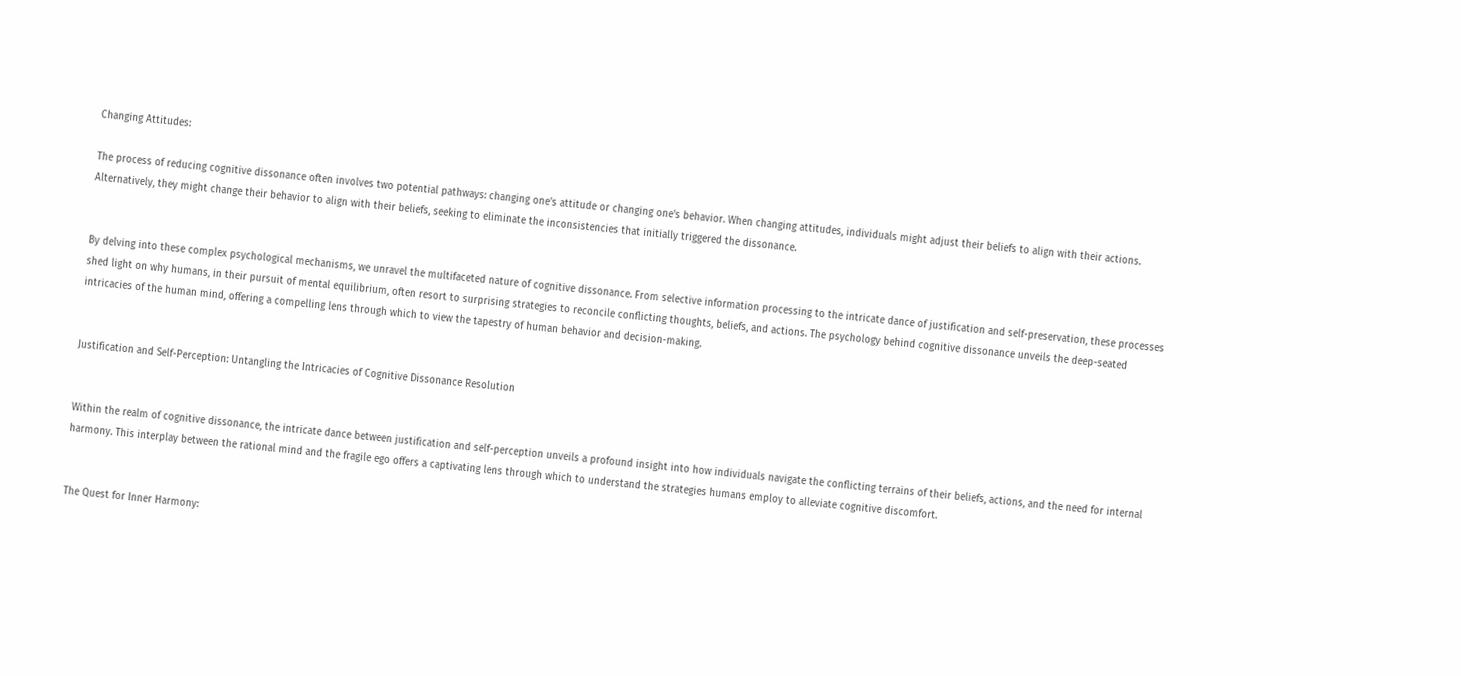Changing Attitudes:

The process of reducing cognitive dissonance often involves two potential pathways: changing one's attitude or changing one's behavior. When changing attitudes, individuals might adjust their beliefs to align with their actions. Alternatively, they might change their behavior to align with their beliefs, seeking to eliminate the inconsistencies that initially triggered the dissonance.


By delving into these complex psychological mechanisms, we unravel the multifaceted nature of cognitive dissonance. From selective information processing to the intricate dance of justification and self-preservation, these processes shed light on why humans, in their pursuit of mental equilibrium, often resort to surprising strategies to reconcile conflicting thoughts, beliefs, and actions. The psychology behind cognitive dissonance unveils the deep-seated intricacies of the human mind, offering a compelling lens through which to view the tapestry of human behavior and decision-making.


Justification and Self-Perception: Untangling the Intricacies of Cognitive Dissonance Resolution


Within the realm of cognitive dissonance, the intricate dance between justification and self-perception unveils a profound insight into how individuals navigate the conflicting terrains of their beliefs, actions, and the need for internal harmony. This interplay between the rational mind and the fragile ego offers a captivating lens through which to understand the strategies humans employ to alleviate cognitive discomfort.


The Quest for Inner Harmony: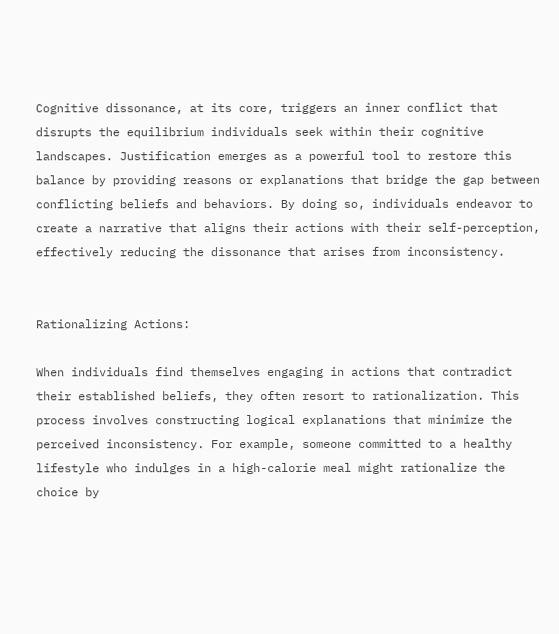Cognitive dissonance, at its core, triggers an inner conflict that disrupts the equilibrium individuals seek within their cognitive landscapes. Justification emerges as a powerful tool to restore this balance by providing reasons or explanations that bridge the gap between conflicting beliefs and behaviors. By doing so, individuals endeavor to create a narrative that aligns their actions with their self-perception, effectively reducing the dissonance that arises from inconsistency.


Rationalizing Actions:

When individuals find themselves engaging in actions that contradict their established beliefs, they often resort to rationalization. This process involves constructing logical explanations that minimize the perceived inconsistency. For example, someone committed to a healthy lifestyle who indulges in a high-calorie meal might rationalize the choice by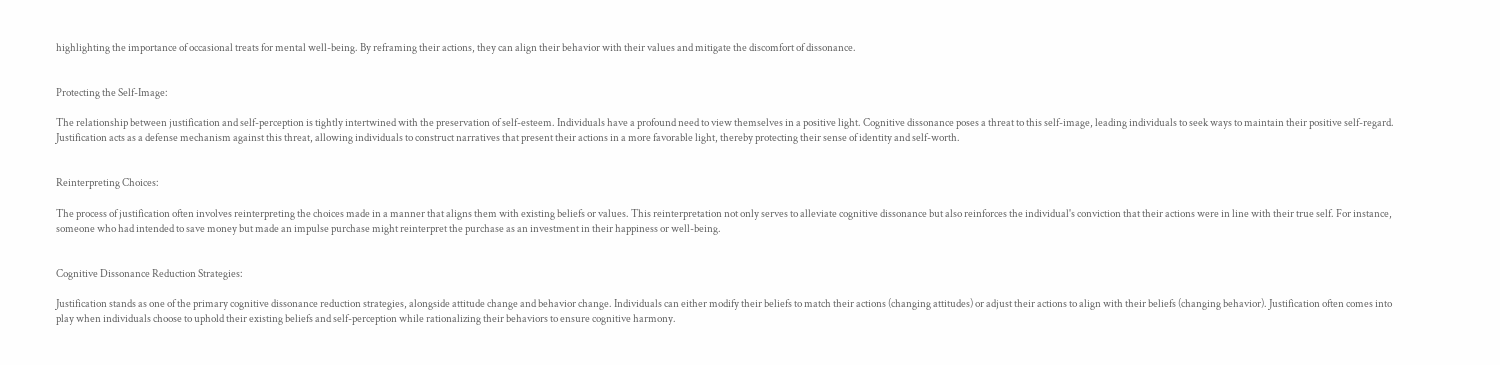highlighting the importance of occasional treats for mental well-being. By reframing their actions, they can align their behavior with their values and mitigate the discomfort of dissonance.


Protecting the Self-Image:

The relationship between justification and self-perception is tightly intertwined with the preservation of self-esteem. Individuals have a profound need to view themselves in a positive light. Cognitive dissonance poses a threat to this self-image, leading individuals to seek ways to maintain their positive self-regard. Justification acts as a defense mechanism against this threat, allowing individuals to construct narratives that present their actions in a more favorable light, thereby protecting their sense of identity and self-worth.


Reinterpreting Choices:

The process of justification often involves reinterpreting the choices made in a manner that aligns them with existing beliefs or values. This reinterpretation not only serves to alleviate cognitive dissonance but also reinforces the individual's conviction that their actions were in line with their true self. For instance, someone who had intended to save money but made an impulse purchase might reinterpret the purchase as an investment in their happiness or well-being.


Cognitive Dissonance Reduction Strategies:

Justification stands as one of the primary cognitive dissonance reduction strategies, alongside attitude change and behavior change. Individuals can either modify their beliefs to match their actions (changing attitudes) or adjust their actions to align with their beliefs (changing behavior). Justification often comes into play when individuals choose to uphold their existing beliefs and self-perception while rationalizing their behaviors to ensure cognitive harmony.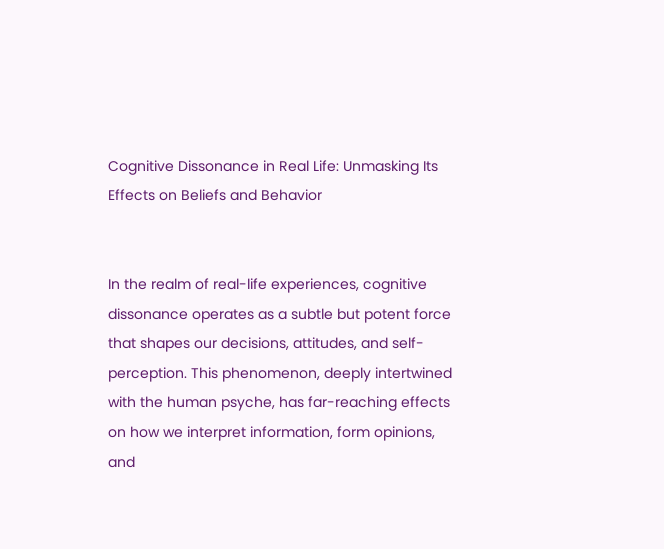Cognitive Dissonance in Real Life: Unmasking Its Effects on Beliefs and Behavior


In the realm of real-life experiences, cognitive dissonance operates as a subtle but potent force that shapes our decisions, attitudes, and self-perception. This phenomenon, deeply intertwined with the human psyche, has far-reaching effects on how we interpret information, form opinions, and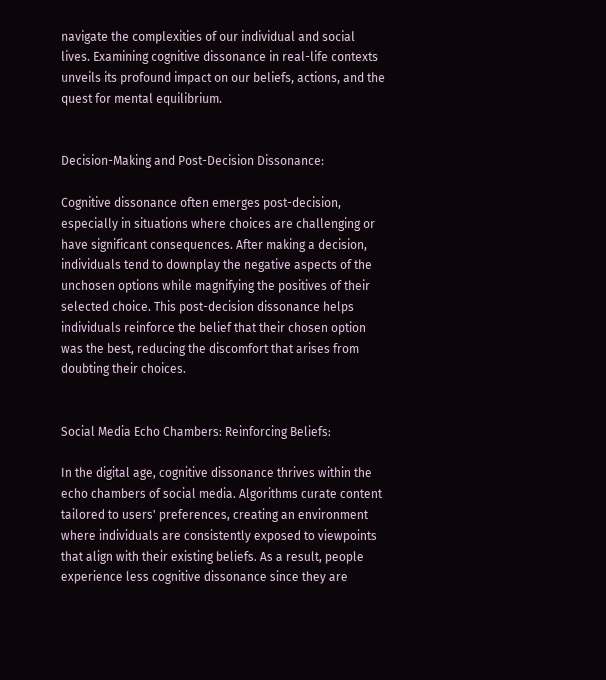navigate the complexities of our individual and social lives. Examining cognitive dissonance in real-life contexts unveils its profound impact on our beliefs, actions, and the quest for mental equilibrium.


Decision-Making and Post-Decision Dissonance:

Cognitive dissonance often emerges post-decision, especially in situations where choices are challenging or have significant consequences. After making a decision, individuals tend to downplay the negative aspects of the unchosen options while magnifying the positives of their selected choice. This post-decision dissonance helps individuals reinforce the belief that their chosen option was the best, reducing the discomfort that arises from doubting their choices.


Social Media Echo Chambers: Reinforcing Beliefs:

In the digital age, cognitive dissonance thrives within the echo chambers of social media. Algorithms curate content tailored to users' preferences, creating an environment where individuals are consistently exposed to viewpoints that align with their existing beliefs. As a result, people experience less cognitive dissonance since they are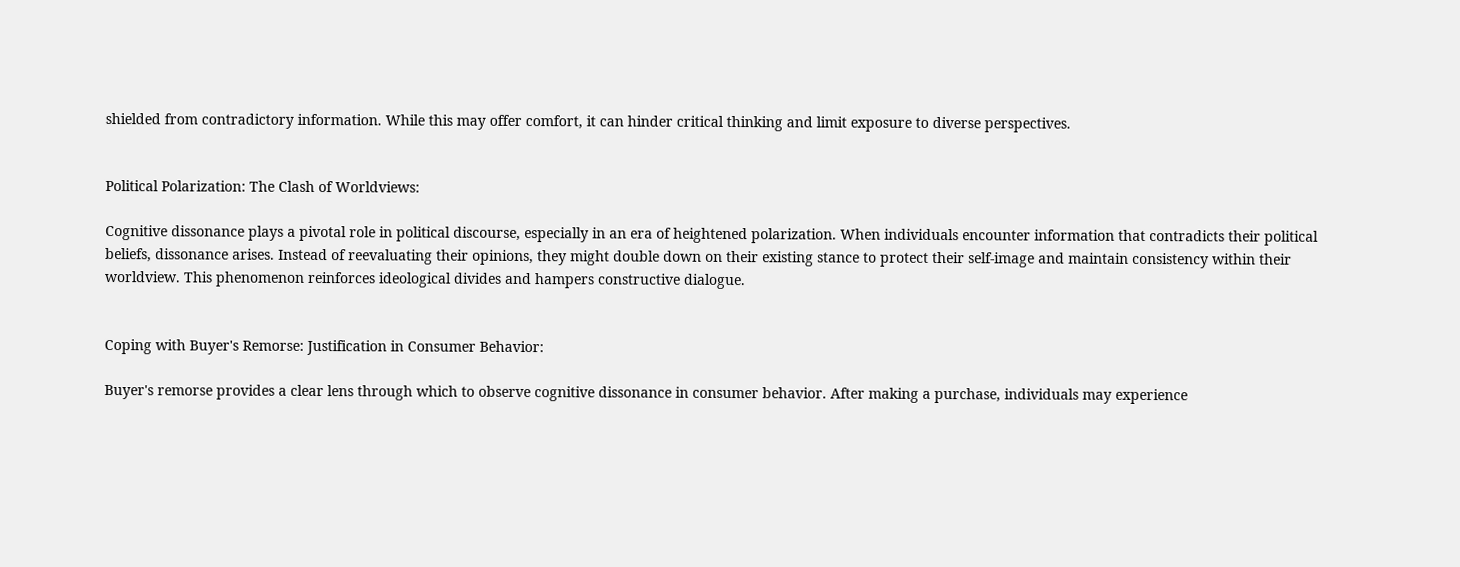shielded from contradictory information. While this may offer comfort, it can hinder critical thinking and limit exposure to diverse perspectives.


Political Polarization: The Clash of Worldviews:

Cognitive dissonance plays a pivotal role in political discourse, especially in an era of heightened polarization. When individuals encounter information that contradicts their political beliefs, dissonance arises. Instead of reevaluating their opinions, they might double down on their existing stance to protect their self-image and maintain consistency within their worldview. This phenomenon reinforces ideological divides and hampers constructive dialogue.


Coping with Buyer's Remorse: Justification in Consumer Behavior:

Buyer's remorse provides a clear lens through which to observe cognitive dissonance in consumer behavior. After making a purchase, individuals may experience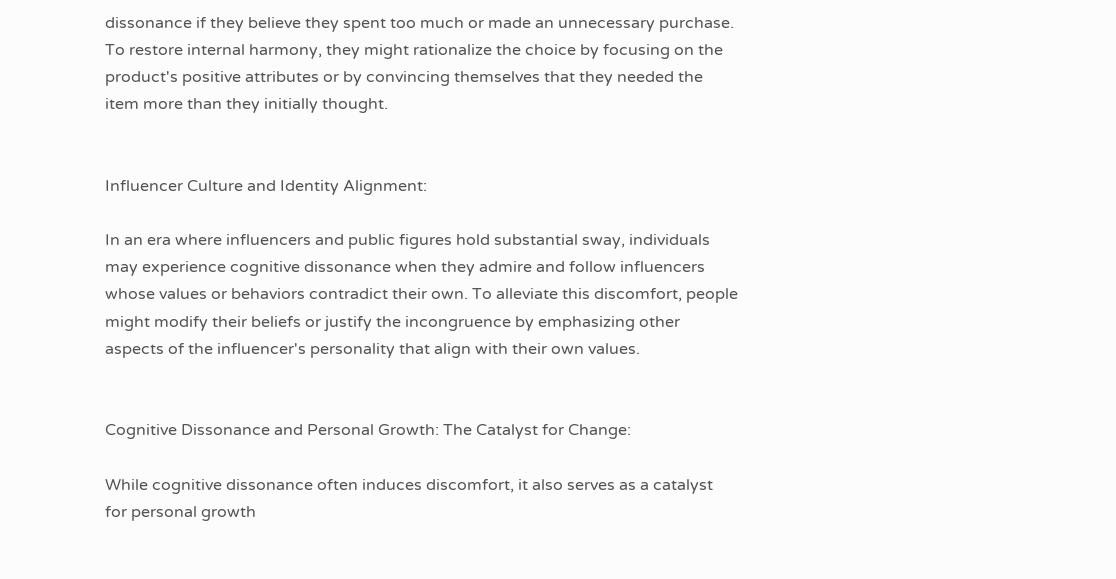dissonance if they believe they spent too much or made an unnecessary purchase. To restore internal harmony, they might rationalize the choice by focusing on the product's positive attributes or by convincing themselves that they needed the item more than they initially thought.


Influencer Culture and Identity Alignment:

In an era where influencers and public figures hold substantial sway, individuals may experience cognitive dissonance when they admire and follow influencers whose values or behaviors contradict their own. To alleviate this discomfort, people might modify their beliefs or justify the incongruence by emphasizing other aspects of the influencer's personality that align with their own values.


Cognitive Dissonance and Personal Growth: The Catalyst for Change:

While cognitive dissonance often induces discomfort, it also serves as a catalyst for personal growth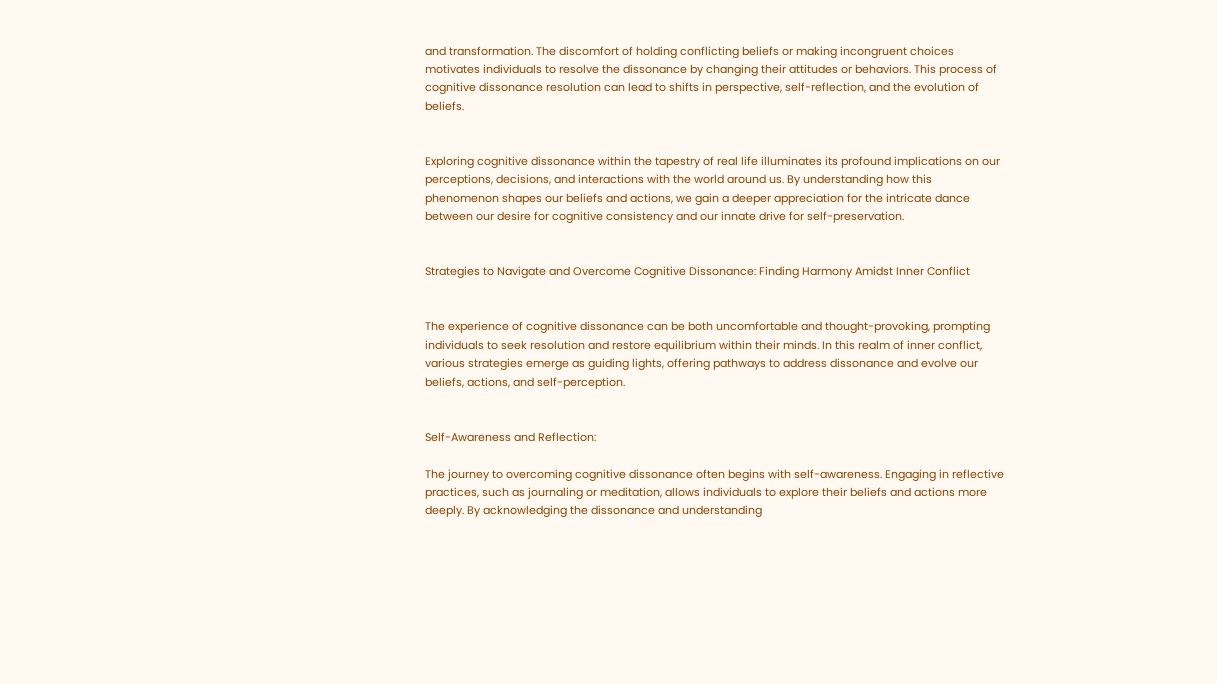and transformation. The discomfort of holding conflicting beliefs or making incongruent choices motivates individuals to resolve the dissonance by changing their attitudes or behaviors. This process of cognitive dissonance resolution can lead to shifts in perspective, self-reflection, and the evolution of beliefs.


Exploring cognitive dissonance within the tapestry of real life illuminates its profound implications on our perceptions, decisions, and interactions with the world around us. By understanding how this phenomenon shapes our beliefs and actions, we gain a deeper appreciation for the intricate dance between our desire for cognitive consistency and our innate drive for self-preservation.


Strategies to Navigate and Overcome Cognitive Dissonance: Finding Harmony Amidst Inner Conflict


The experience of cognitive dissonance can be both uncomfortable and thought-provoking, prompting individuals to seek resolution and restore equilibrium within their minds. In this realm of inner conflict, various strategies emerge as guiding lights, offering pathways to address dissonance and evolve our beliefs, actions, and self-perception.


Self-Awareness and Reflection:

The journey to overcoming cognitive dissonance often begins with self-awareness. Engaging in reflective practices, such as journaling or meditation, allows individuals to explore their beliefs and actions more deeply. By acknowledging the dissonance and understanding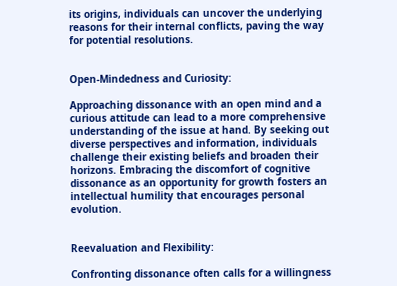its origins, individuals can uncover the underlying reasons for their internal conflicts, paving the way for potential resolutions.


Open-Mindedness and Curiosity:

Approaching dissonance with an open mind and a curious attitude can lead to a more comprehensive understanding of the issue at hand. By seeking out diverse perspectives and information, individuals challenge their existing beliefs and broaden their horizons. Embracing the discomfort of cognitive dissonance as an opportunity for growth fosters an intellectual humility that encourages personal evolution.


Reevaluation and Flexibility:

Confronting dissonance often calls for a willingness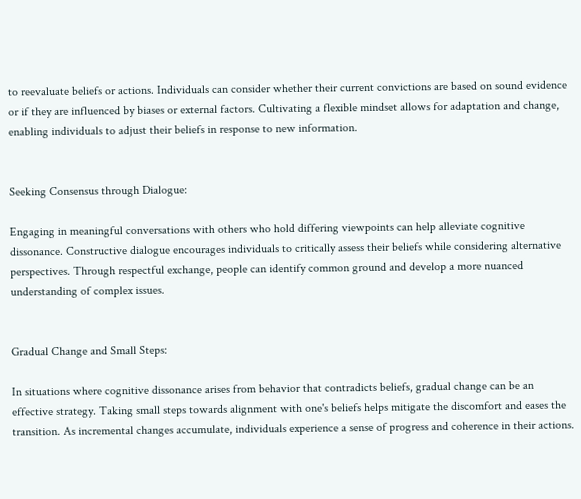to reevaluate beliefs or actions. Individuals can consider whether their current convictions are based on sound evidence or if they are influenced by biases or external factors. Cultivating a flexible mindset allows for adaptation and change, enabling individuals to adjust their beliefs in response to new information.


Seeking Consensus through Dialogue:

Engaging in meaningful conversations with others who hold differing viewpoints can help alleviate cognitive dissonance. Constructive dialogue encourages individuals to critically assess their beliefs while considering alternative perspectives. Through respectful exchange, people can identify common ground and develop a more nuanced understanding of complex issues.


Gradual Change and Small Steps:

In situations where cognitive dissonance arises from behavior that contradicts beliefs, gradual change can be an effective strategy. Taking small steps towards alignment with one's beliefs helps mitigate the discomfort and eases the transition. As incremental changes accumulate, individuals experience a sense of progress and coherence in their actions.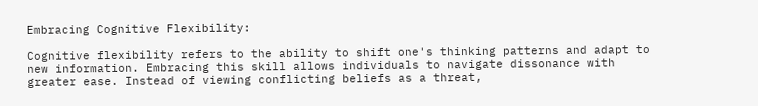Embracing Cognitive Flexibility:

Cognitive flexibility refers to the ability to shift one's thinking patterns and adapt to new information. Embracing this skill allows individuals to navigate dissonance with greater ease. Instead of viewing conflicting beliefs as a threat,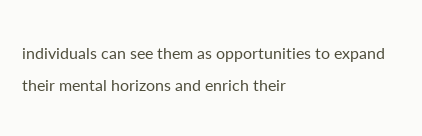individuals can see them as opportunities to expand their mental horizons and enrich their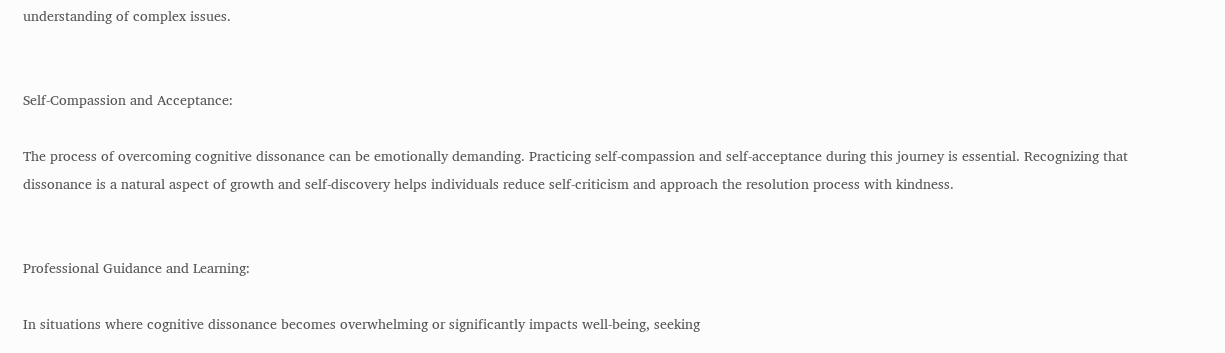understanding of complex issues.


Self-Compassion and Acceptance:

The process of overcoming cognitive dissonance can be emotionally demanding. Practicing self-compassion and self-acceptance during this journey is essential. Recognizing that dissonance is a natural aspect of growth and self-discovery helps individuals reduce self-criticism and approach the resolution process with kindness.


Professional Guidance and Learning:

In situations where cognitive dissonance becomes overwhelming or significantly impacts well-being, seeking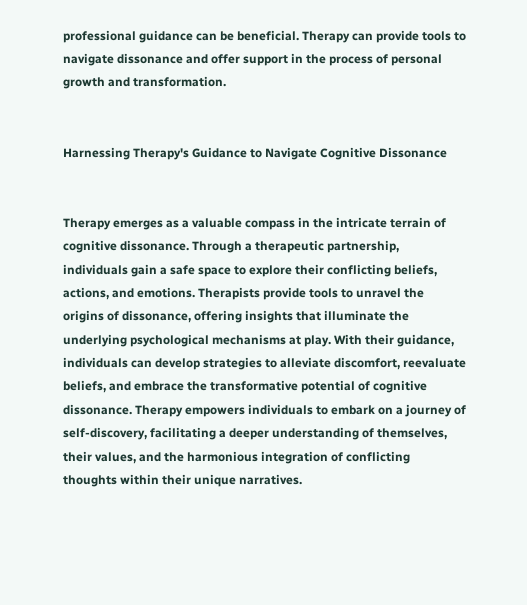professional guidance can be beneficial. Therapy can provide tools to navigate dissonance and offer support in the process of personal growth and transformation.


Harnessing Therapy's Guidance to Navigate Cognitive Dissonance


Therapy emerges as a valuable compass in the intricate terrain of cognitive dissonance. Through a therapeutic partnership, individuals gain a safe space to explore their conflicting beliefs, actions, and emotions. Therapists provide tools to unravel the origins of dissonance, offering insights that illuminate the underlying psychological mechanisms at play. With their guidance, individuals can develop strategies to alleviate discomfort, reevaluate beliefs, and embrace the transformative potential of cognitive dissonance. Therapy empowers individuals to embark on a journey of self-discovery, facilitating a deeper understanding of themselves, their values, and the harmonious integration of conflicting thoughts within their unique narratives.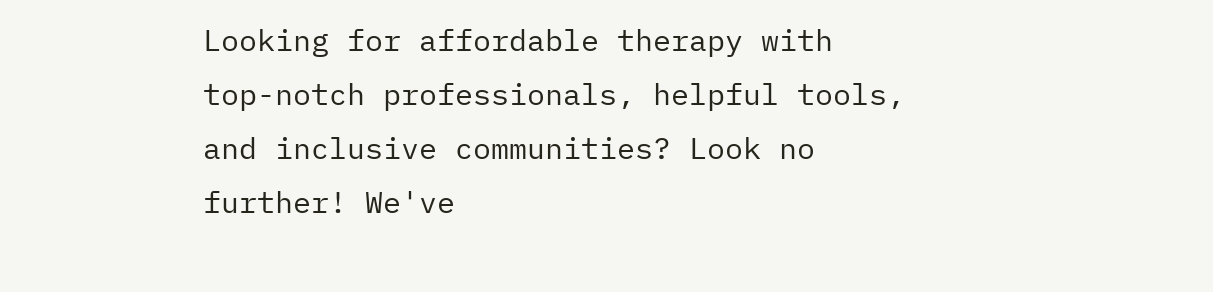Looking for affordable therapy with top-notch professionals, helpful tools, and inclusive communities? Look no further! We've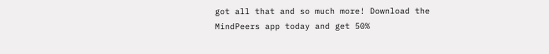got all that and so much more! Download the MindPeers app today and get 50%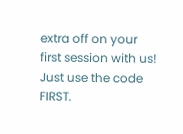extra off on your first session with us! Just use the code FIRST.